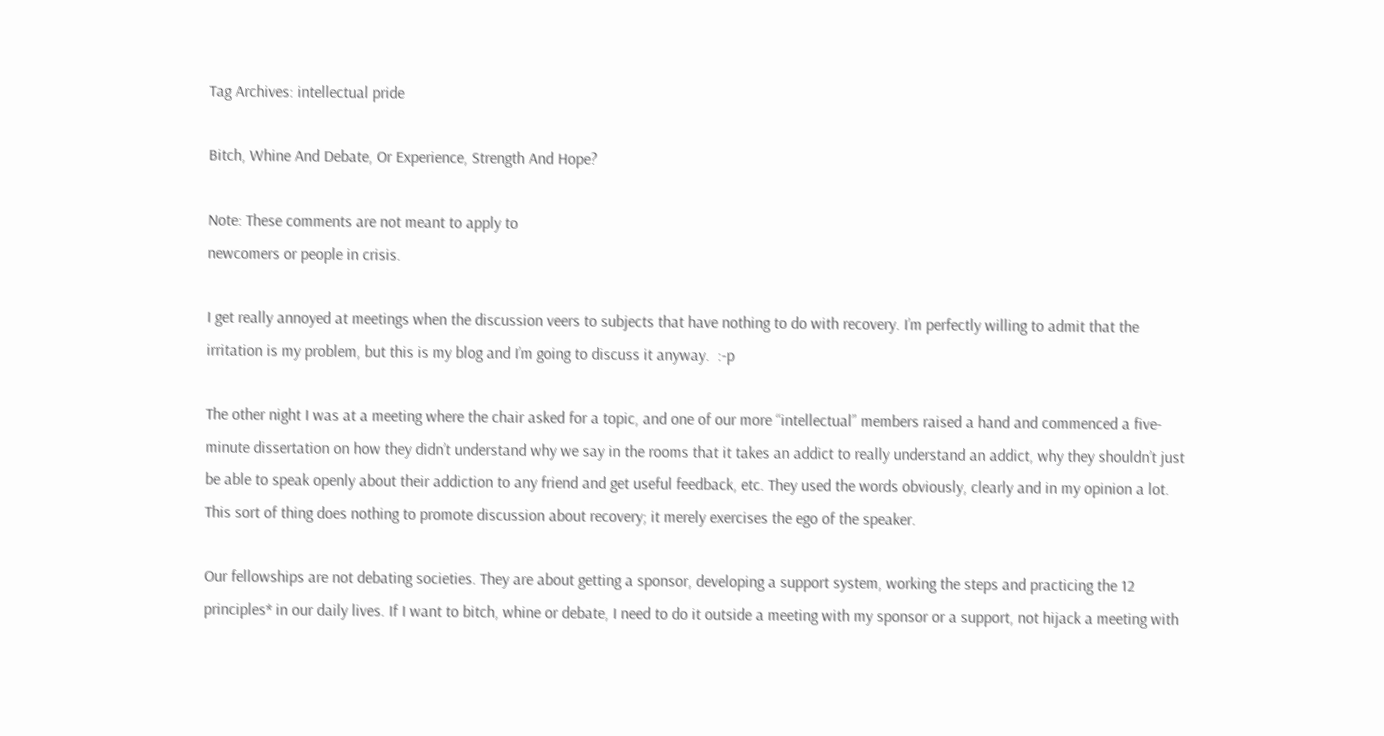Tag Archives: intellectual pride

Bitch, Whine And Debate, Or Experience, Strength And Hope?

Note: These comments are not meant to apply to
newcomers or people in crisis.

I get really annoyed at meetings when the discussion veers to subjects that have nothing to do with recovery. I’m perfectly willing to admit that the irritation is my problem, but this is my blog and I’m going to discuss it anyway.  :-p

The other night I was at a meeting where the chair asked for a topic, and one of our more “intellectual” members raised a hand and commenced a five-minute dissertation on how they didn’t understand why we say in the rooms that it takes an addict to really understand an addict, why they shouldn’t just be able to speak openly about their addiction to any friend and get useful feedback, etc. They used the words obviously, clearly and in my opinion a lot. This sort of thing does nothing to promote discussion about recovery; it merely exercises the ego of the speaker.

Our fellowships are not debating societies. They are about getting a sponsor, developing a support system, working the steps and practicing the 12 principles* in our daily lives. If I want to bitch, whine or debate, I need to do it outside a meeting with my sponsor or a support, not hijack a meeting with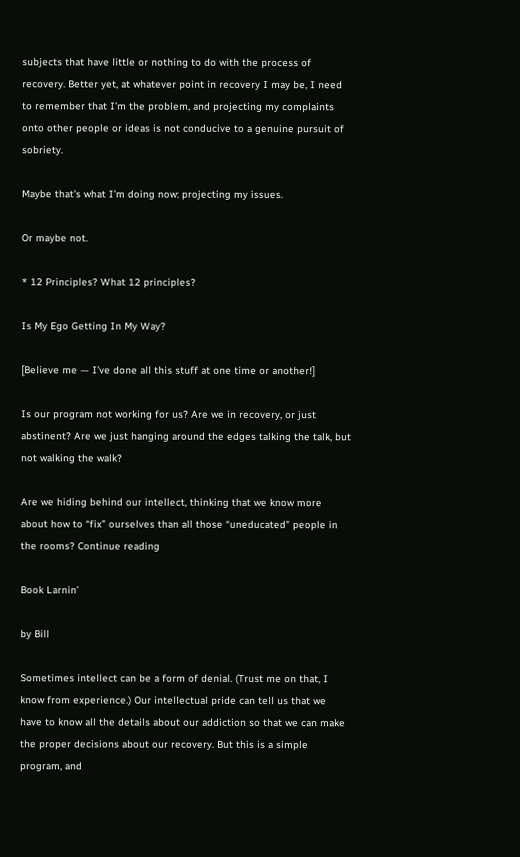subjects that have little or nothing to do with the process of recovery. Better yet, at whatever point in recovery I may be, I need to remember that I’m the problem, and projecting my complaints onto other people or ideas is not conducive to a genuine pursuit of sobriety.

Maybe that’s what I’m doing now: projecting my issues.

Or maybe not.

* 12 Principles? What 12 principles?

Is My Ego Getting In My Way?

[Believe me — I’ve done all this stuff at one time or another!]

Is our program not working for us? Are we in recovery, or just abstinent? Are we just hanging around the edges talking the talk, but not walking the walk?

Are we hiding behind our intellect, thinking that we know more about how to “fix” ourselves than all those “uneducated” people in the rooms? Continue reading

Book Larnin’

by Bill

Sometimes intellect can be a form of denial. (Trust me on that, I know from experience.) Our intellectual pride can tell us that we have to know all the details about our addiction so that we can make the proper decisions about our recovery. But this is a simple program, and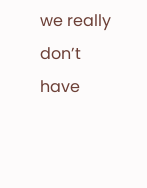we really don’t have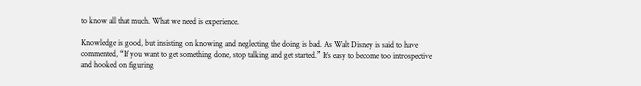to know all that much. What we need is experience.

Knowledge is good, but insisting on knowing and neglecting the doing is bad. As Walt Disney is said to have commented, “If you want to get something done, stop talking and get started.” It’s easy to become too introspective and hooked on figuring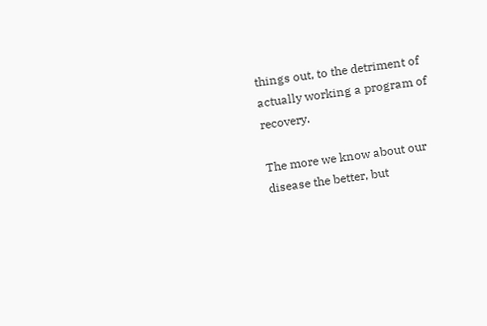things out, to the detriment of actually working a program of recovery.

The more we know about our disease the better, but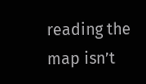reading the map isn’t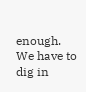enough. We have to dig in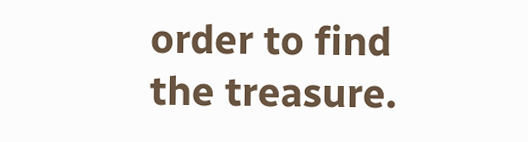order to find the treasure.